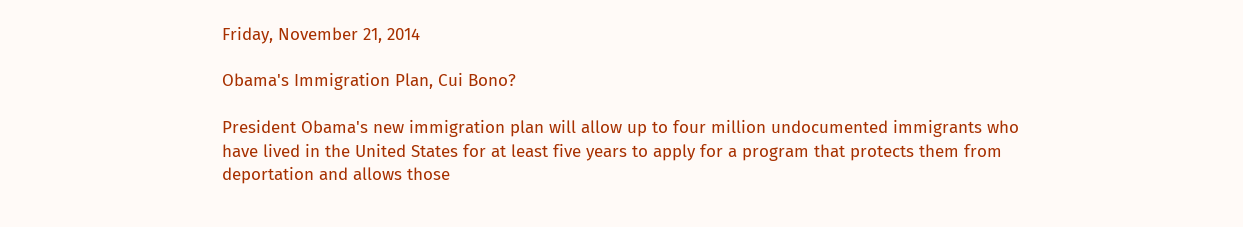Friday, November 21, 2014

Obama's Immigration Plan, Cui Bono?

President Obama's new immigration plan will allow up to four million undocumented immigrants who have lived in the United States for at least five years to apply for a program that protects them from deportation and allows those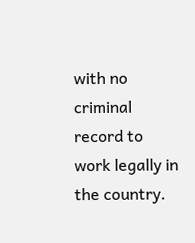with no criminal record to work legally in the country.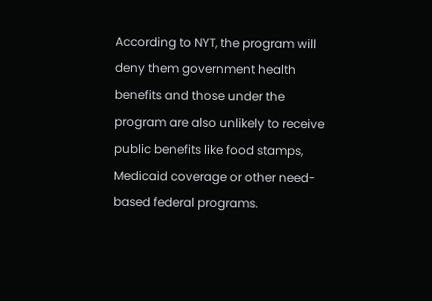According to NYT, the program will deny them government health benefits and those under the program are also unlikely to receive public benefits like food stamps, Medicaid coverage or other need-based federal programs.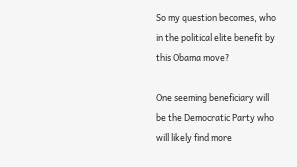So my question becomes, who in the political elite benefit by this Obama move?

One seeming beneficiary will be the Democratic Party who will likely find more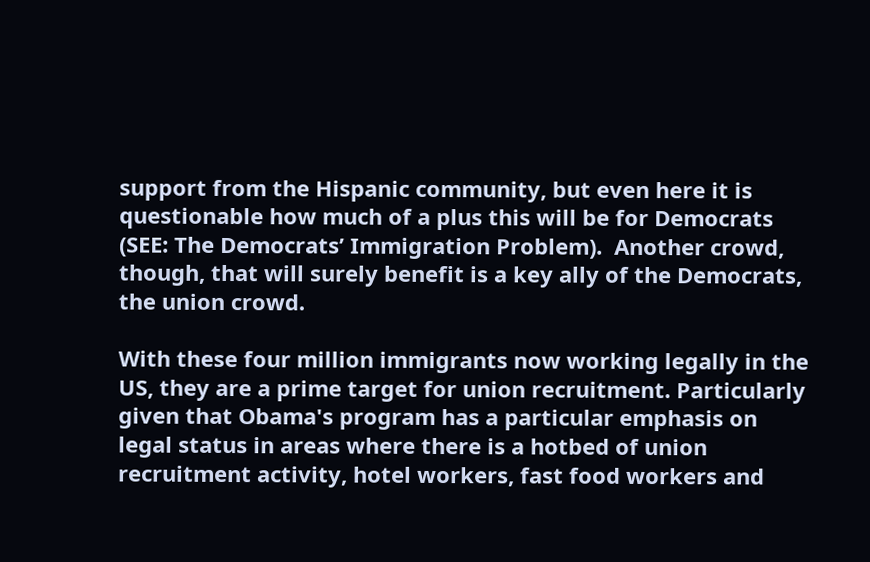support from the Hispanic community, but even here it is questionable how much of a plus this will be for Democrats (SEE: The Democrats’ Immigration Problem).  Another crowd, though, that will surely benefit is a key ally of the Democrats, the union crowd.

With these four million immigrants now working legally in the US, they are a prime target for union recruitment. Particularly given that Obama's program has a particular emphasis on legal status in areas where there is a hotbed of union recruitment activity, hotel workers, fast food workers and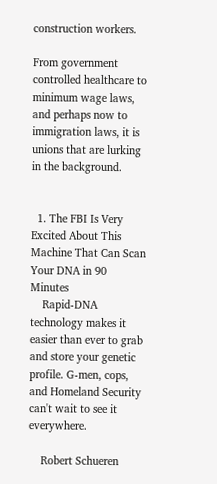construction workers.

From government controlled healthcare to minimum wage laws, and perhaps now to immigration laws, it is unions that are lurking in the background.


  1. The FBI Is Very Excited About This Machine That Can Scan Your DNA in 90 Minutes
    Rapid-DNA technology makes it easier than ever to grab and store your genetic profile. G-men, cops, and Homeland Security can't wait to see it everywhere.

    Robert Schueren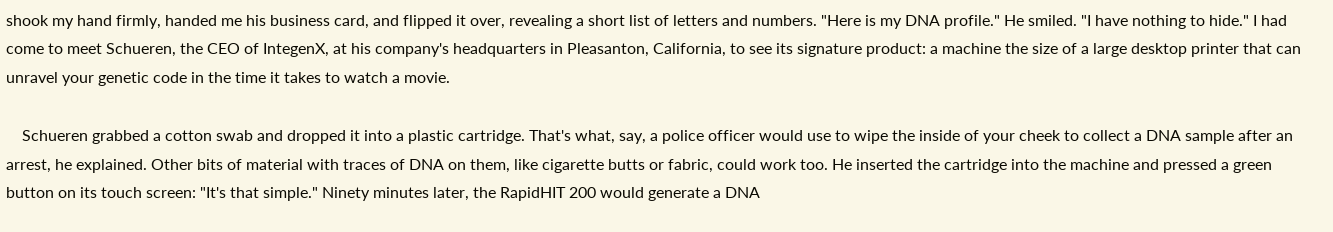shook my hand firmly, handed me his business card, and flipped it over, revealing a short list of letters and numbers. "Here is my DNA profile." He smiled. "I have nothing to hide." I had come to meet Schueren, the CEO of IntegenX, at his company's headquarters in Pleasanton, California, to see its signature product: a machine the size of a large desktop printer that can unravel your genetic code in the time it takes to watch a movie.

    Schueren grabbed a cotton swab and dropped it into a plastic cartridge. That's what, say, a police officer would use to wipe the inside of your cheek to collect a DNA sample after an arrest, he explained. Other bits of material with traces of DNA on them, like cigarette butts or fabric, could work too. He inserted the cartridge into the machine and pressed a green button on its touch screen: "It's that simple." Ninety minutes later, the RapidHIT 200 would generate a DNA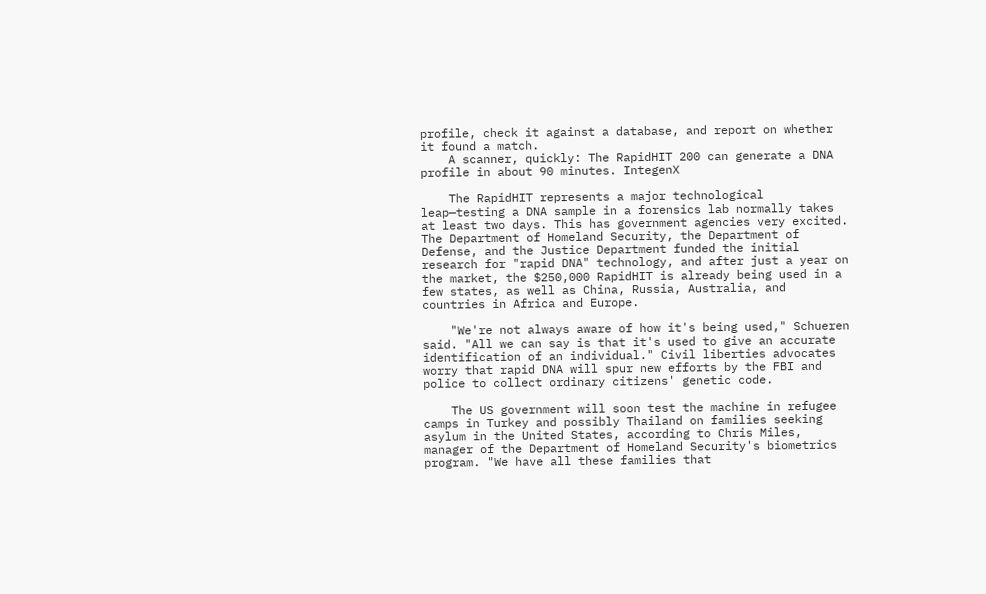profile, check it against a database, and report on whether it found a match.
    A scanner, quickly: The RapidHIT 200 can generate a DNA profile in about 90 minutes. IntegenX

    The RapidHIT represents a major technological leap—testing a DNA sample in a forensics lab normally takes at least two days. This has government agencies very excited. The Department of Homeland Security, the Department of Defense, and the Justice Department funded the initial research for "rapid DNA" technology, and after just a year on the market, the $250,000 RapidHIT is already being used in a few states, as well as China, Russia, Australia, and countries in Africa and Europe.

    "We're not always aware of how it's being used," Schueren said. "All we can say is that it's used to give an accurate identification of an individual." Civil liberties advocates worry that rapid DNA will spur new efforts by the FBI and police to collect ordinary citizens' genetic code.

    The US government will soon test the machine in refugee camps in Turkey and possibly Thailand on families seeking asylum in the United States, according to Chris Miles, manager of the Department of Homeland Security's biometrics program. "We have all these families that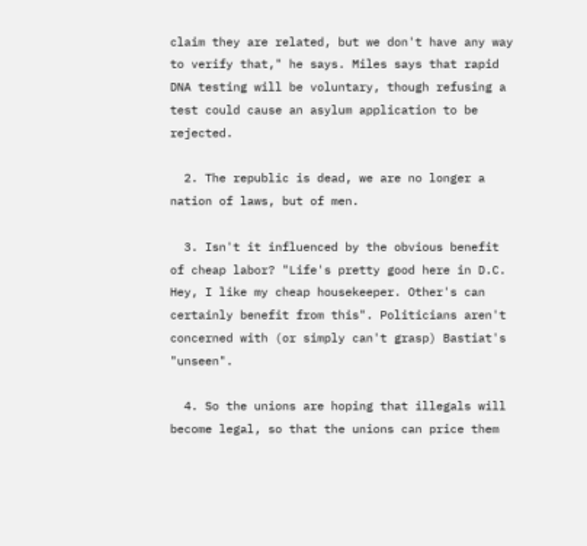claim they are related, but we don't have any way to verify that," he says. Miles says that rapid DNA testing will be voluntary, though refusing a test could cause an asylum application to be rejected.

  2. The republic is dead, we are no longer a nation of laws, but of men.

  3. Isn't it influenced by the obvious benefit of cheap labor? "Life's pretty good here in D.C. Hey, I like my cheap housekeeper. Other's can certainly benefit from this". Politicians aren't concerned with (or simply can't grasp) Bastiat's "unseen".

  4. So the unions are hoping that illegals will become legal, so that the unions can price them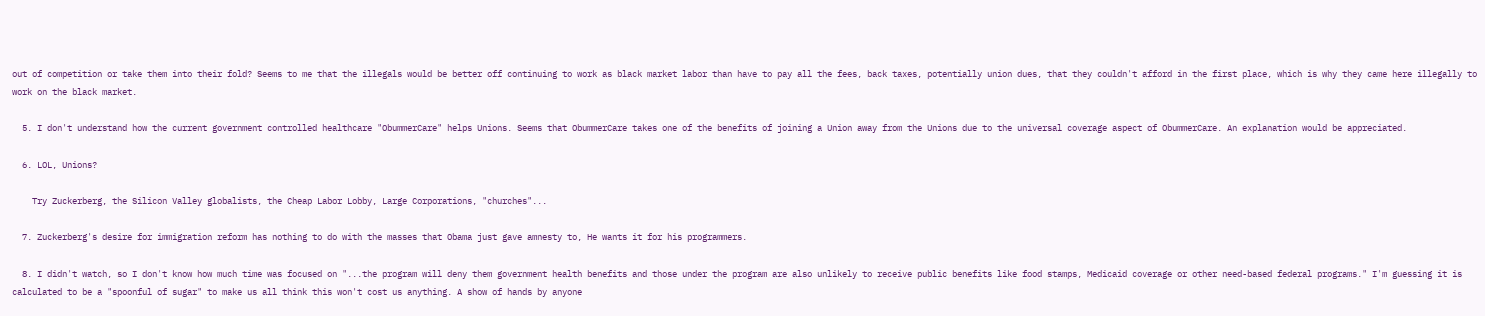out of competition or take them into their fold? Seems to me that the illegals would be better off continuing to work as black market labor than have to pay all the fees, back taxes, potentially union dues, that they couldn't afford in the first place, which is why they came here illegally to work on the black market.

  5. I don't understand how the current government controlled healthcare "ObummerCare" helps Unions. Seems that ObummerCare takes one of the benefits of joining a Union away from the Unions due to the universal coverage aspect of ObummerCare. An explanation would be appreciated.

  6. LOL, Unions?

    Try Zuckerberg, the Silicon Valley globalists, the Cheap Labor Lobby, Large Corporations, "churches"...

  7. Zuckerberg's desire for immigration reform has nothing to do with the masses that Obama just gave amnesty to, He wants it for his programmers.

  8. I didn't watch, so I don't know how much time was focused on "...the program will deny them government health benefits and those under the program are also unlikely to receive public benefits like food stamps, Medicaid coverage or other need-based federal programs." I'm guessing it is calculated to be a "spoonful of sugar" to make us all think this won't cost us anything. A show of hands by anyone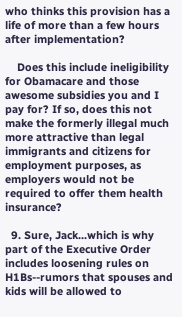who thinks this provision has a life of more than a few hours after implementation?

    Does this include ineligibility for Obamacare and those awesome subsidies you and I pay for? If so, does this not make the formerly illegal much more attractive than legal immigrants and citizens for employment purposes, as employers would not be required to offer them health insurance?

  9. Sure, Jack...which is why part of the Executive Order includes loosening rules on H1Bs--rumors that spouses and kids will be allowed to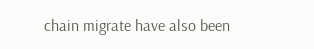chain migrate have also been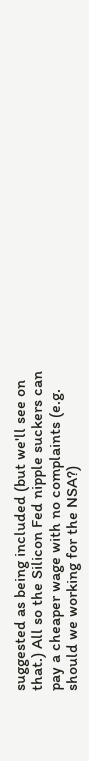suggested as being included (but we'll see on that.) All so the Silicon Fed nipple suckers can pay a cheaper wage with no complaints (e.g. should we working for the NSA?)